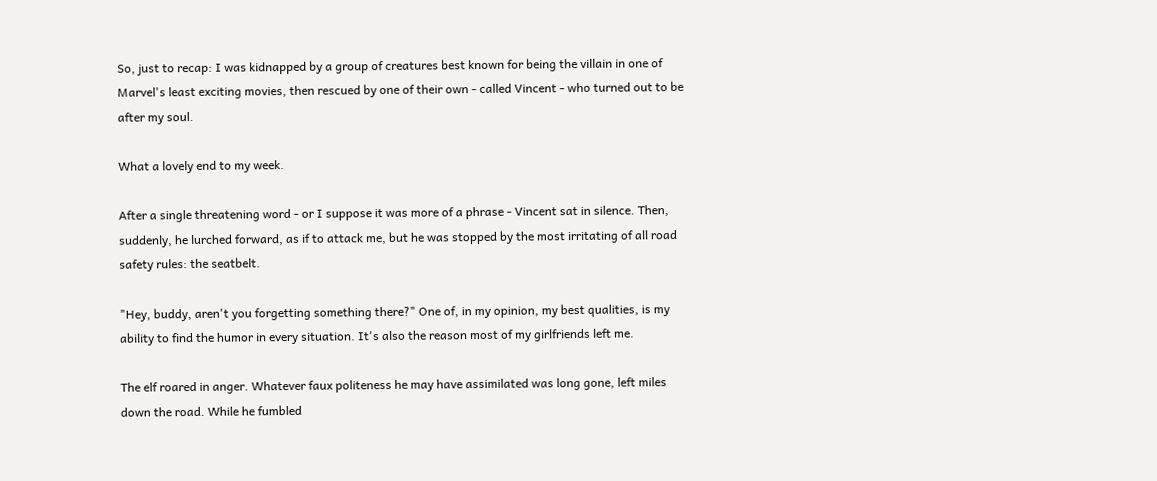So, just to recap: I was kidnapped by a group of creatures best known for being the villain in one of Marvel's least exciting movies, then rescued by one of their own - called Vincent - who turned out to be after my soul.

What a lovely end to my week.

After a single threatening word - or I suppose it was more of a phrase - Vincent sat in silence. Then, suddenly, he lurched forward, as if to attack me, but he was stopped by the most irritating of all road safety rules: the seatbelt.

"Hey, buddy, aren't you forgetting something there?" One of, in my opinion, my best qualities, is my ability to find the humor in every situation. It's also the reason most of my girlfriends left me.

The elf roared in anger. Whatever faux politeness he may have assimilated was long gone, left miles down the road. While he fumbled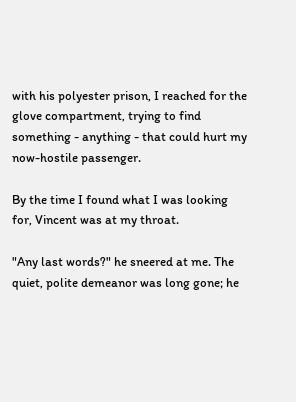with his polyester prison, I reached for the glove compartment, trying to find something - anything - that could hurt my now-hostile passenger.

By the time I found what I was looking for, Vincent was at my throat.

"Any last words?" he sneered at me. The quiet, polite demeanor was long gone; he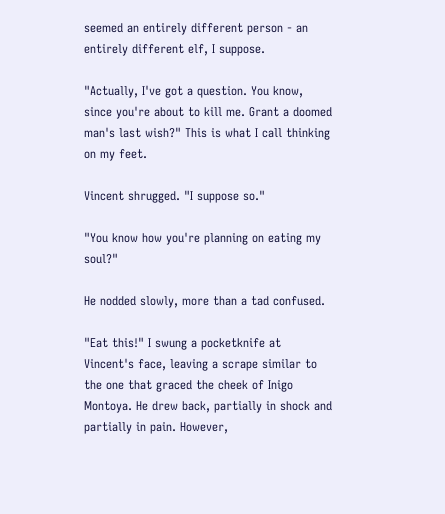seemed an entirely different person - an entirely different elf, I suppose.

"Actually, I've got a question. You know, since you're about to kill me. Grant a doomed man's last wish?" This is what I call thinking on my feet.

Vincent shrugged. "I suppose so."

"You know how you're planning on eating my soul?"

He nodded slowly, more than a tad confused.

"Eat this!" I swung a pocketknife at Vincent's face, leaving a scrape similar to the one that graced the cheek of Inigo Montoya. He drew back, partially in shock and partially in pain. However,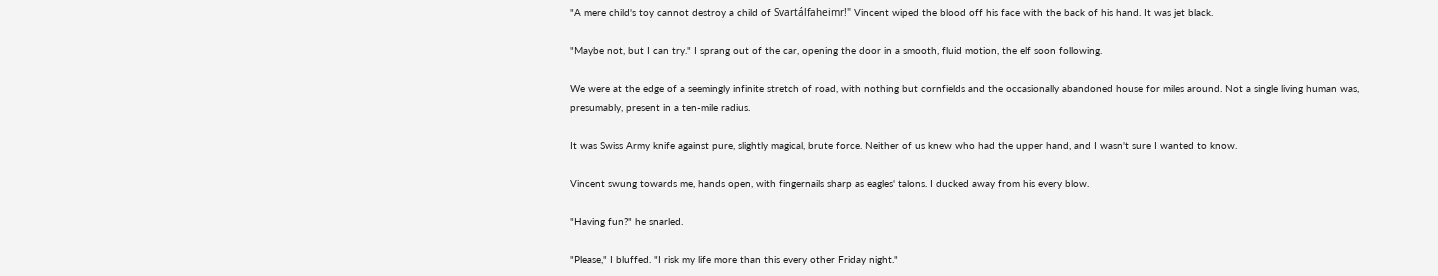"A mere child's toy cannot destroy a child of Svartálfaheimr!" Vincent wiped the blood off his face with the back of his hand. It was jet black.

"Maybe not, but I can try." I sprang out of the car, opening the door in a smooth, fluid motion, the elf soon following.

We were at the edge of a seemingly infinite stretch of road, with nothing but cornfields and the occasionally abandoned house for miles around. Not a single living human was, presumably, present in a ten-mile radius.

It was Swiss Army knife against pure, slightly magical, brute force. Neither of us knew who had the upper hand, and I wasn't sure I wanted to know.

Vincent swung towards me, hands open, with fingernails sharp as eagles' talons. I ducked away from his every blow.

"Having fun?" he snarled.

"Please," I bluffed. "I risk my life more than this every other Friday night."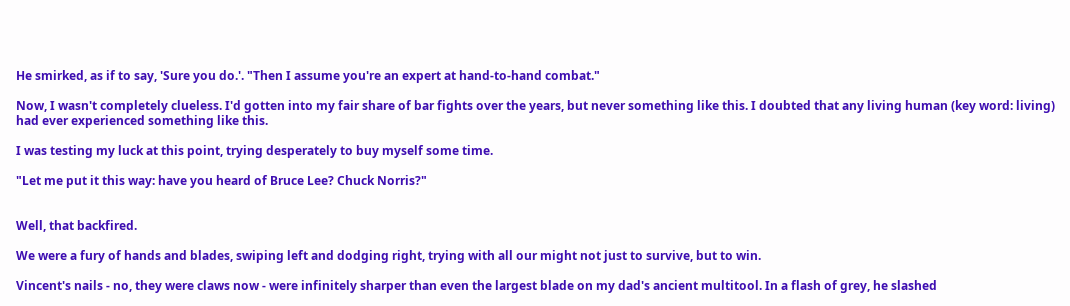He smirked, as if to say, 'Sure you do.'. "Then I assume you're an expert at hand-to-hand combat."

Now, I wasn't completely clueless. I'd gotten into my fair share of bar fights over the years, but never something like this. I doubted that any living human (key word: living) had ever experienced something like this.

I was testing my luck at this point, trying desperately to buy myself some time.

"Let me put it this way: have you heard of Bruce Lee? Chuck Norris?"


Well, that backfired.

We were a fury of hands and blades, swiping left and dodging right, trying with all our might not just to survive, but to win.

Vincent's nails - no, they were claws now - were infinitely sharper than even the largest blade on my dad's ancient multitool. In a flash of grey, he slashed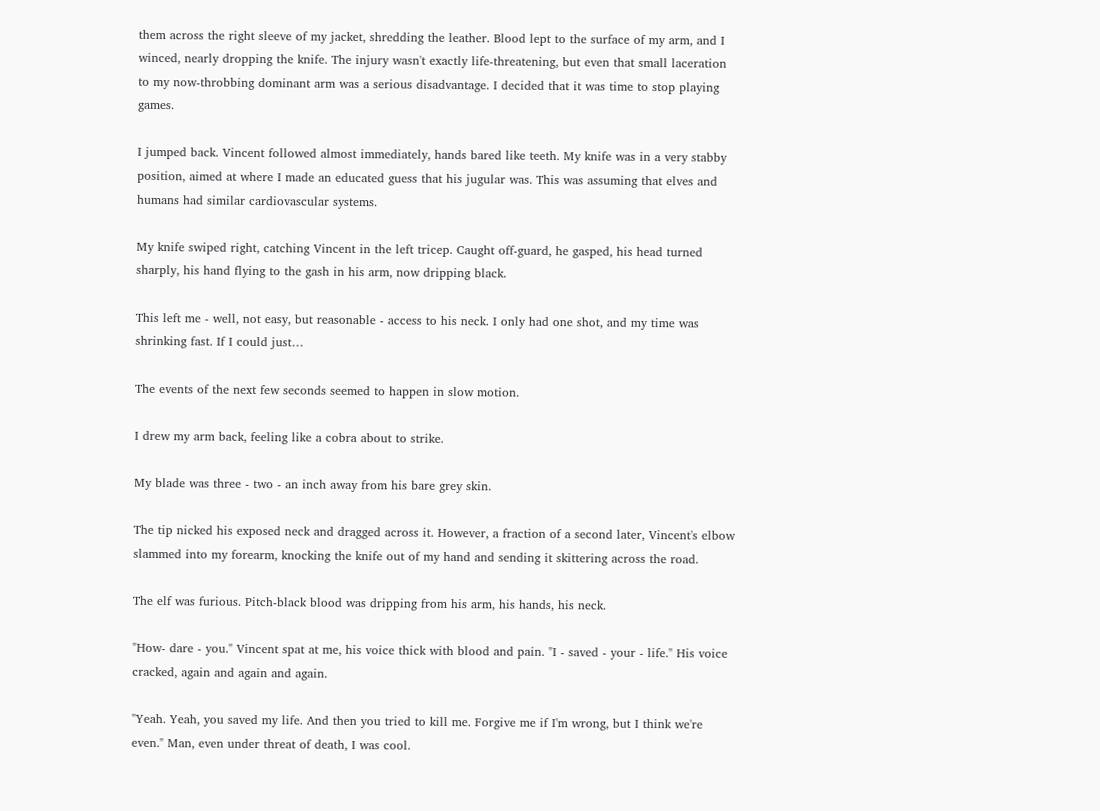them across the right sleeve of my jacket, shredding the leather. Blood lept to the surface of my arm, and I winced, nearly dropping the knife. The injury wasn't exactly life-threatening, but even that small laceration to my now-throbbing dominant arm was a serious disadvantage. I decided that it was time to stop playing games.

I jumped back. Vincent followed almost immediately, hands bared like teeth. My knife was in a very stabby position, aimed at where I made an educated guess that his jugular was. This was assuming that elves and humans had similar cardiovascular systems.

My knife swiped right, catching Vincent in the left tricep. Caught off-guard, he gasped, his head turned sharply, his hand flying to the gash in his arm, now dripping black.

This left me - well, not easy, but reasonable - access to his neck. I only had one shot, and my time was shrinking fast. If I could just…

The events of the next few seconds seemed to happen in slow motion.

I drew my arm back, feeling like a cobra about to strike.

My blade was three - two - an inch away from his bare grey skin.

The tip nicked his exposed neck and dragged across it. However, a fraction of a second later, Vincent's elbow slammed into my forearm, knocking the knife out of my hand and sending it skittering across the road.

The elf was furious. Pitch-black blood was dripping from his arm, his hands, his neck.

"How- dare - you." Vincent spat at me, his voice thick with blood and pain. "I - saved - your - life." His voice cracked, again and again and again.

"Yeah. Yeah, you saved my life. And then you tried to kill me. Forgive me if I'm wrong, but I think we're even." Man, even under threat of death, I was cool.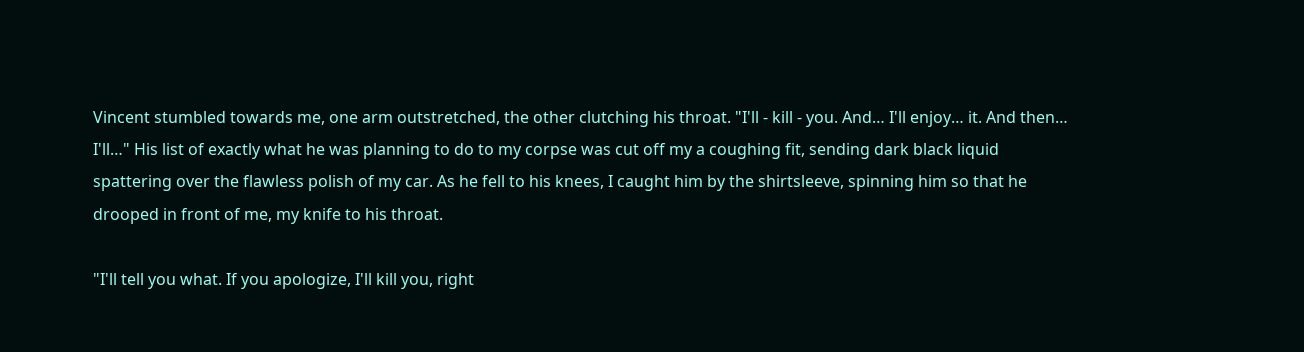Vincent stumbled towards me, one arm outstretched, the other clutching his throat. "I'll - kill - you. And… I'll enjoy… it. And then… I'll…" His list of exactly what he was planning to do to my corpse was cut off my a coughing fit, sending dark black liquid spattering over the flawless polish of my car. As he fell to his knees, I caught him by the shirtsleeve, spinning him so that he drooped in front of me, my knife to his throat.

"I'll tell you what. If you apologize, I'll kill you, right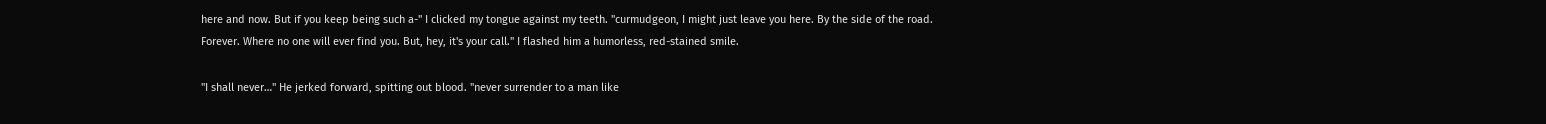here and now. But if you keep being such a-" I clicked my tongue against my teeth. "curmudgeon, I might just leave you here. By the side of the road. Forever. Where no one will ever find you. But, hey, it's your call." I flashed him a humorless, red-stained smile.

"I shall never…" He jerked forward, spitting out blood. "never surrender to a man like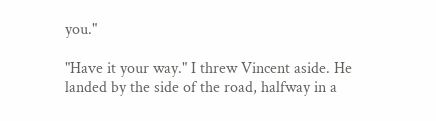you."

"Have it your way." I threw Vincent aside. He landed by the side of the road, halfway in a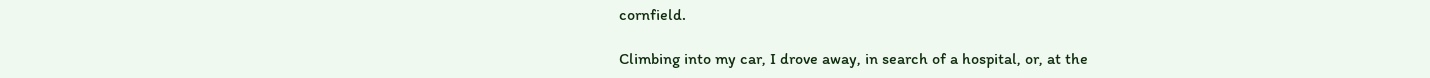cornfield.

Climbing into my car, I drove away, in search of a hospital, or, at the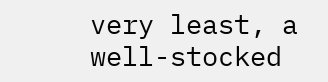very least, a well-stocked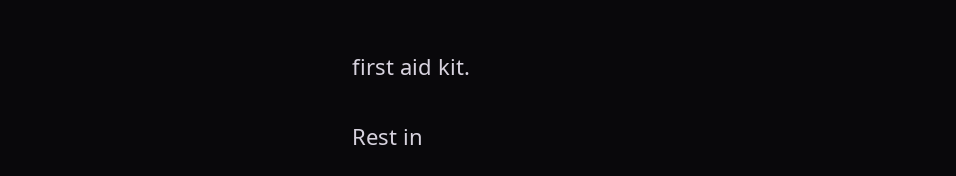first aid kit.

Rest in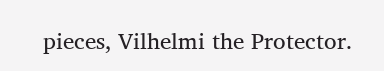pieces, Vilhelmi the Protector.